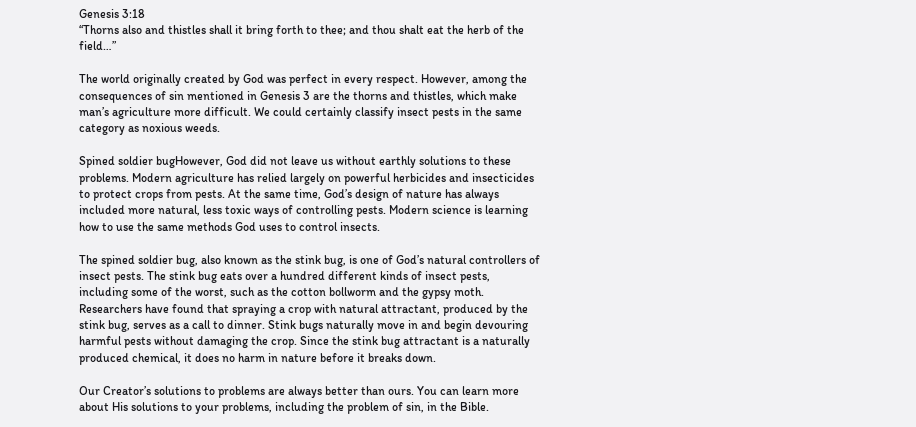Genesis 3:18
“Thorns also and thistles shall it bring forth to thee; and thou shalt eat the herb of the field…”

The world originally created by God was perfect in every respect. However, among the consequences of sin mentioned in Genesis 3 are the thorns and thistles, which make man’s agriculture more difficult. We could certainly classify insect pests in the same category as noxious weeds.

Spined soldier bugHowever, God did not leave us without earthly solutions to these problems. Modern agriculture has relied largely on powerful herbicides and insecticides to protect crops from pests. At the same time, God’s design of nature has always included more natural, less toxic ways of controlling pests. Modern science is learning how to use the same methods God uses to control insects.

The spined soldier bug, also known as the stink bug, is one of God’s natural controllers of insect pests. The stink bug eats over a hundred different kinds of insect pests, including some of the worst, such as the cotton bollworm and the gypsy moth. Researchers have found that spraying a crop with natural attractant, produced by the stink bug, serves as a call to dinner. Stink bugs naturally move in and begin devouring harmful pests without damaging the crop. Since the stink bug attractant is a naturally produced chemical, it does no harm in nature before it breaks down.

Our Creator’s solutions to problems are always better than ours. You can learn more about His solutions to your problems, including the problem of sin, in the Bible.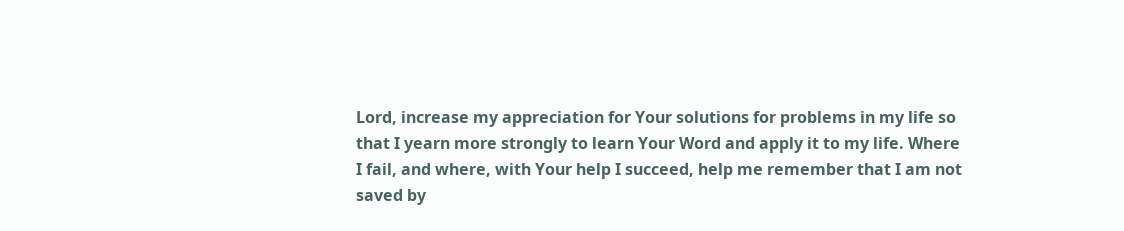Lord, increase my appreciation for Your solutions for problems in my life so that I yearn more strongly to learn Your Word and apply it to my life. Where I fail, and where, with Your help I succeed, help me remember that I am not saved by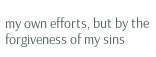my own efforts, but by the forgiveness of my sins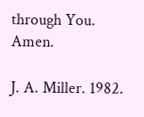through You. Amen.

J. A. Miller. 1982.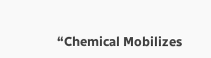“Chemical Mobilizes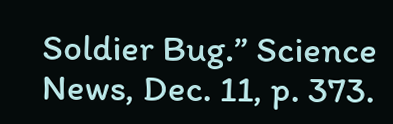Soldier Bug.” Science News, Dec. 11, p. 373.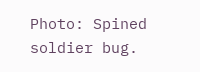Photo: Spined soldier bug.